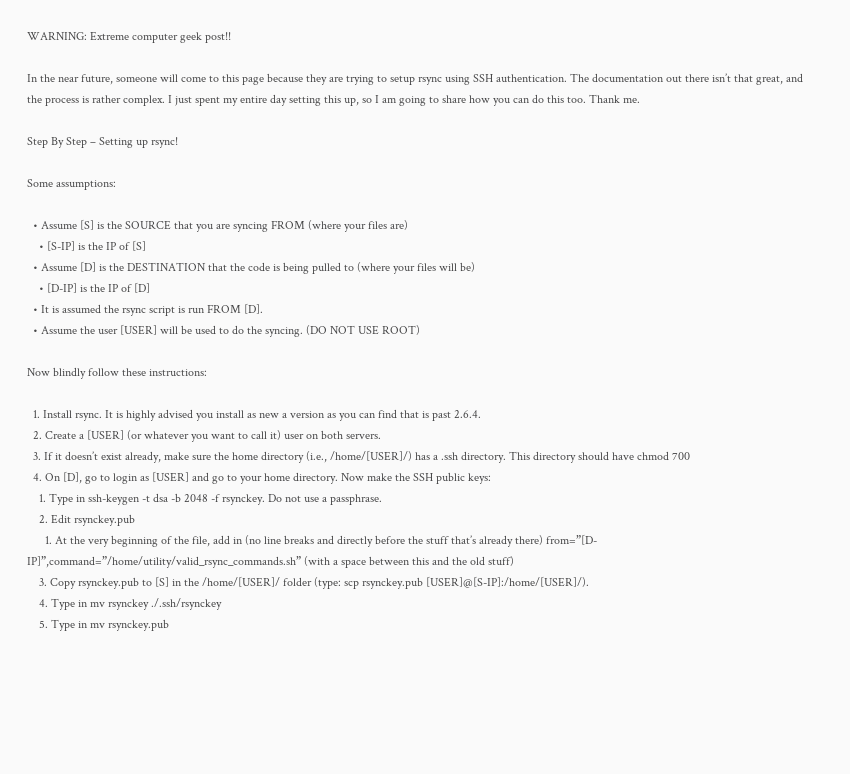WARNING: Extreme computer geek post!!

In the near future, someone will come to this page because they are trying to setup rsync using SSH authentication. The documentation out there isn’t that great, and the process is rather complex. I just spent my entire day setting this up, so I am going to share how you can do this too. Thank me.

Step By Step – Setting up rsync!

Some assumptions:

  • Assume [S] is the SOURCE that you are syncing FROM (where your files are)
    • [S-IP] is the IP of [S]
  • Assume [D] is the DESTINATION that the code is being pulled to (where your files will be)
    • [D-IP] is the IP of [D]
  • It is assumed the rsync script is run FROM [D].
  • Assume the user [USER] will be used to do the syncing. (DO NOT USE ROOT)

Now blindly follow these instructions:

  1. Install rsync. It is highly advised you install as new a version as you can find that is past 2.6.4.
  2. Create a [USER] (or whatever you want to call it) user on both servers.
  3. If it doesn’t exist already, make sure the home directory (i.e., /home/[USER]/) has a .ssh directory. This directory should have chmod 700
  4. On [D], go to login as [USER] and go to your home directory. Now make the SSH public keys:
    1. Type in ssh-keygen -t dsa -b 2048 -f rsynckey. Do not use a passphrase.
    2. Edit rsynckey.pub
      1. At the very beginning of the file, add in (no line breaks and directly before the stuff that’s already there) from=”[D-IP]”,command=”/home/utility/valid_rsync_commands.sh” (with a space between this and the old stuff)
    3. Copy rsynckey.pub to [S] in the /home/[USER]/ folder (type: scp rsynckey.pub [USER]@[S-IP]:/home/[USER]/).
    4. Type in mv rsynckey ./.ssh/rsynckey
    5. Type in mv rsynckey.pub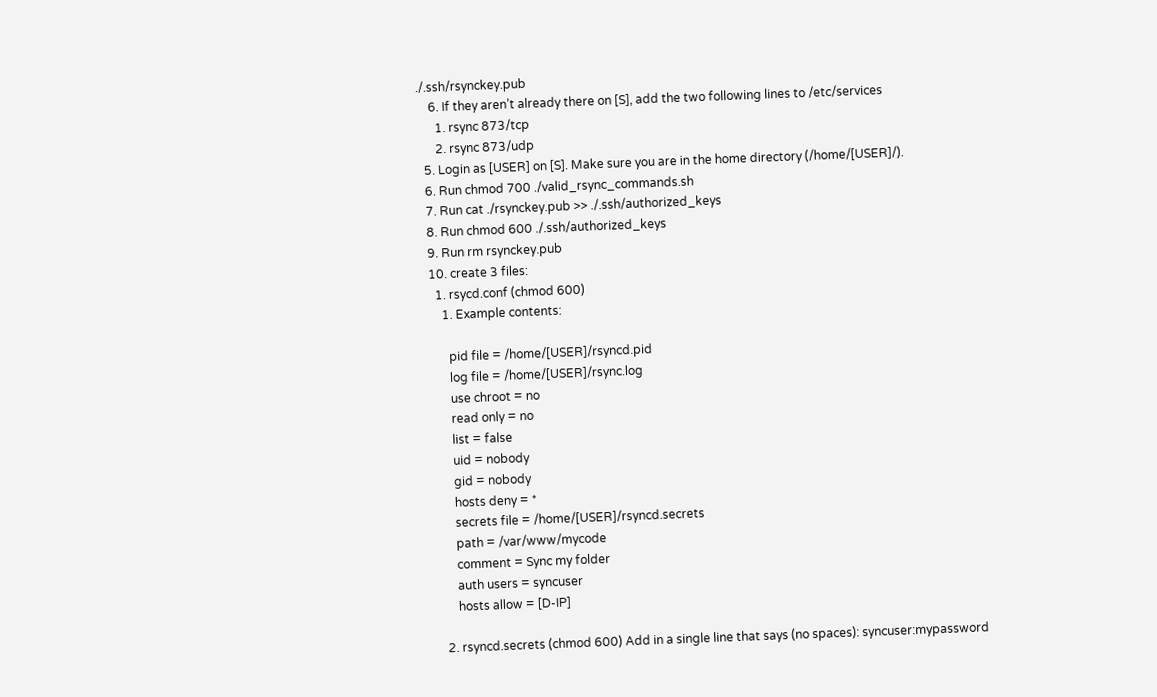./.ssh/rsynckey.pub
    6. If they aren’t already there on [S], add the two following lines to /etc/services
      1. rsync 873/tcp
      2. rsync 873/udp
  5. Login as [USER] on [S]. Make sure you are in the home directory (/home/[USER]/).
  6. Run chmod 700 ./valid_rsync_commands.sh
  7. Run cat ./rsynckey.pub >> ./.ssh/authorized_keys
  8. Run chmod 600 ./.ssh/authorized_keys
  9. Run rm rsynckey.pub
  10. create 3 files:
    1. rsycd.conf (chmod 600)
      1. Example contents:

        pid file = /home/[USER]/rsyncd.pid
        log file = /home/[USER]/rsync.log
        use chroot = no
        read only = no
        list = false
        uid = nobody
        gid = nobody
        hosts deny = *
        secrets file = /home/[USER]/rsyncd.secrets
        path = /var/www/mycode
        comment = Sync my folder
        auth users = syncuser
        hosts allow = [D-IP]

    2. rsyncd.secrets (chmod 600) Add in a single line that says (no spaces): syncuser:mypassword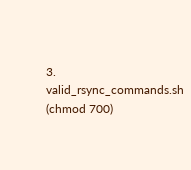3. valid_rsync_commands.sh (chmod 700)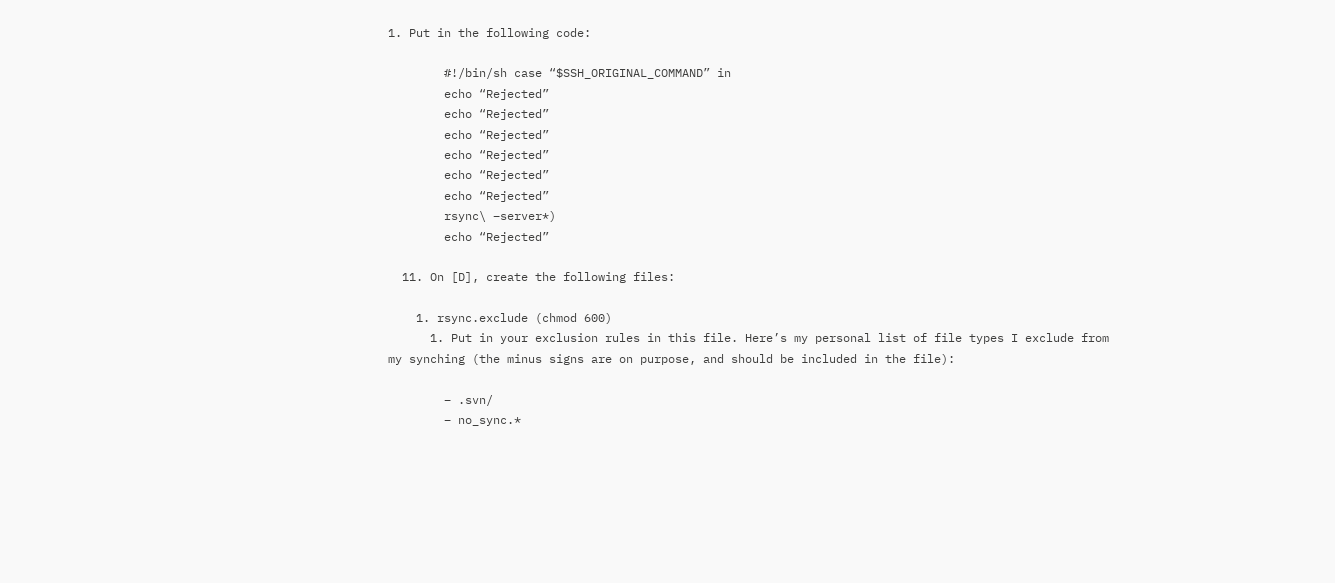1. Put in the following code:

        #!/bin/sh case “$SSH_ORIGINAL_COMMAND” in
        echo “Rejected”
        echo “Rejected”
        echo “Rejected”
        echo “Rejected”
        echo “Rejected”
        echo “Rejected”
        rsync\ –server*)
        echo “Rejected”

  11. On [D], create the following files:

    1. rsync.exclude (chmod 600)
      1. Put in your exclusion rules in this file. Here’s my personal list of file types I exclude from my synching (the minus signs are on purpose, and should be included in the file):

        – .svn/
        – no_sync.*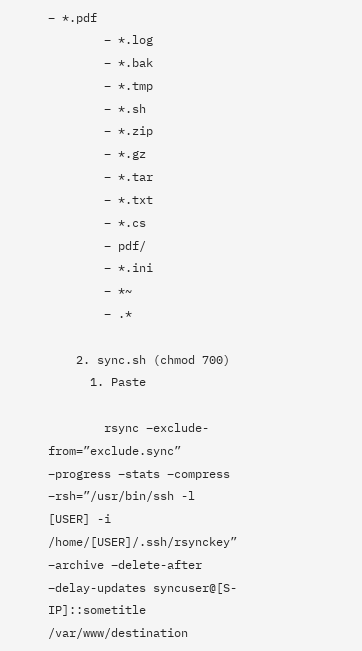– *.pdf
        – *.log
        – *.bak
        – *.tmp
        – *.sh
        – *.zip
        – *.gz
        – *.tar
        – *.txt
        – *.cs
        – pdf/
        – *.ini
        – *~
        – .*

    2. sync.sh (chmod 700)
      1. Paste

        rsync –exclude-from=”exclude.sync” –progress –stats –compress –rsh=”/usr/bin/ssh -l [USER] -i /home/[USER]/.ssh/rsynckey” –archive –delete-after –delay-updates syncuser@[S-IP]::sometitle /var/www/destination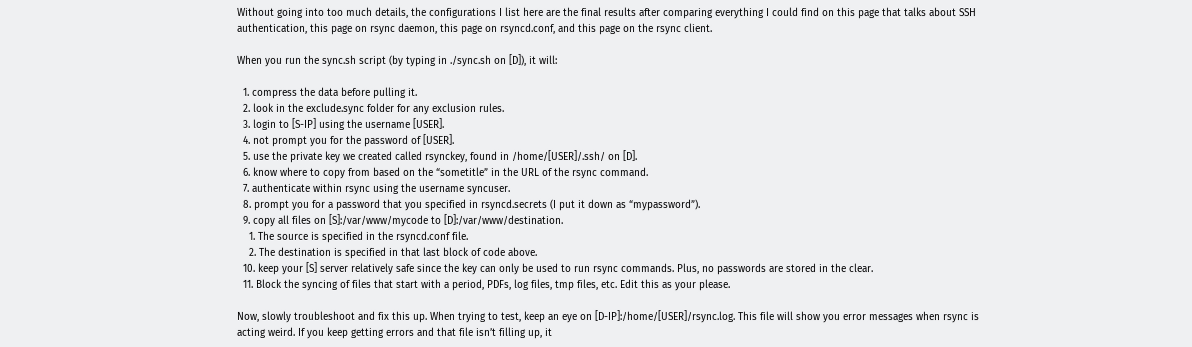Without going into too much details, the configurations I list here are the final results after comparing everything I could find on this page that talks about SSH authentication, this page on rsync daemon, this page on rsyncd.conf, and this page on the rsync client.

When you run the sync.sh script (by typing in ./sync.sh on [D]), it will:

  1. compress the data before pulling it.
  2. look in the exclude.sync folder for any exclusion rules.
  3. login to [S-IP] using the username [USER].
  4. not prompt you for the password of [USER].
  5. use the private key we created called rsynckey, found in /home/[USER]/.ssh/ on [D].
  6. know where to copy from based on the “sometitle” in the URL of the rsync command.
  7. authenticate within rsync using the username syncuser.
  8. prompt you for a password that you specified in rsyncd.secrets (I put it down as “mypassword”).
  9. copy all files on [S]:/var/www/mycode to [D]:/var/www/destination.
    1. The source is specified in the rsyncd.conf file.
    2. The destination is specified in that last block of code above.
  10. keep your [S] server relatively safe since the key can only be used to run rsync commands. Plus, no passwords are stored in the clear.
  11. Block the syncing of files that start with a period, PDFs, log files, tmp files, etc. Edit this as your please.

Now, slowly troubleshoot and fix this up. When trying to test, keep an eye on [D-IP]:/home/[USER]/rsync.log. This file will show you error messages when rsync is acting weird. If you keep getting errors and that file isn’t filling up, it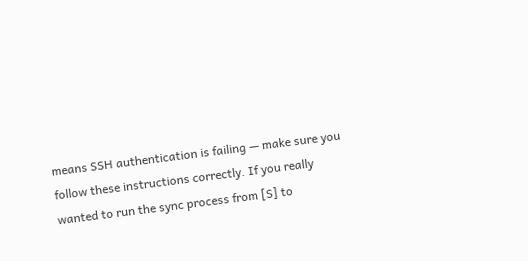means SSH authentication is failing — make sure you follow these instructions correctly. If you really wanted to run the sync process from [S] to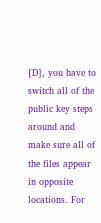[D], you have to switch all of the public key steps around and make sure all of the files appear in opposite locations. For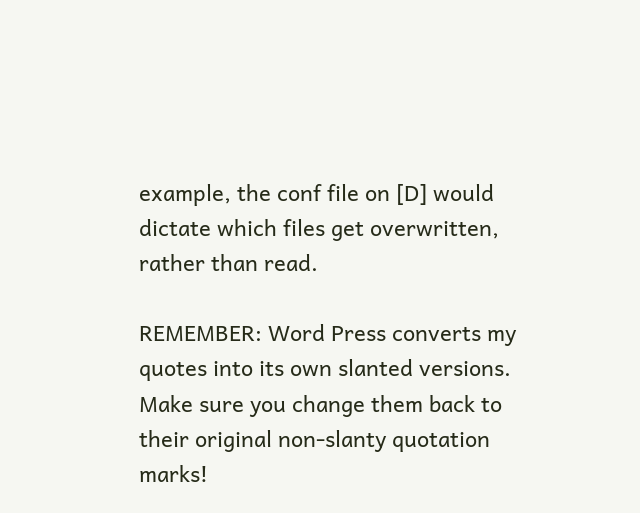example, the conf file on [D] would dictate which files get overwritten, rather than read.

REMEMBER: Word Press converts my quotes into its own slanted versions. Make sure you change them back to their original non-slanty quotation marks!